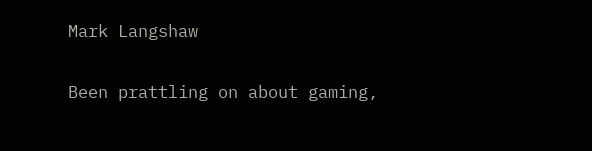Mark Langshaw


Been prattling on about gaming,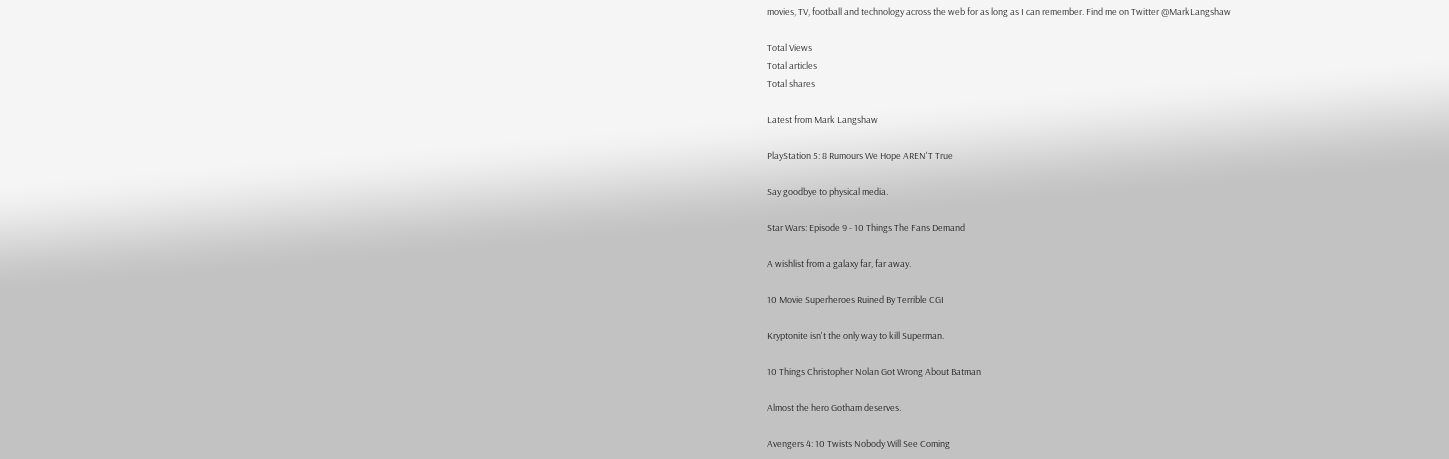movies, TV, football and technology across the web for as long as I can remember. Find me on Twitter @MarkLangshaw

Total Views
Total articles
Total shares

Latest from Mark Langshaw

PlayStation 5: 8 Rumours We Hope AREN'T True

Say goodbye to physical media.

Star Wars: Episode 9 - 10 Things The Fans Demand

A wishlist from a galaxy far, far away.

10 Movie Superheroes Ruined By Terrible CGI

Kryptonite isn't the only way to kill Superman.

10 Things Christopher Nolan Got Wrong About Batman

Almost the hero Gotham deserves.

Avengers 4: 10 Twists Nobody Will See Coming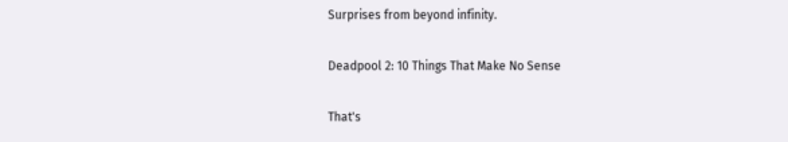Surprises from beyond infinity.

Deadpool 2: 10 Things That Make No Sense

That's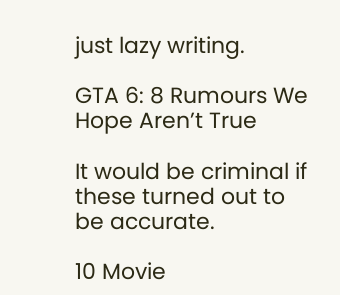just lazy writing.

GTA 6: 8 Rumours We Hope Aren’t True

It would be criminal if these turned out to be accurate.

10 Movie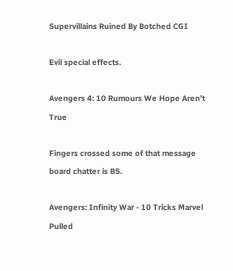Supervillains Ruined By Botched CGI

Evil special effects.

Avengers 4: 10 Rumours We Hope Aren't True

Fingers crossed some of that message board chatter is BS.

Avengers: Infinity War - 10 Tricks Marvel Pulled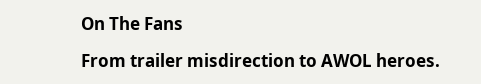On The Fans

From trailer misdirection to AWOL heroes.